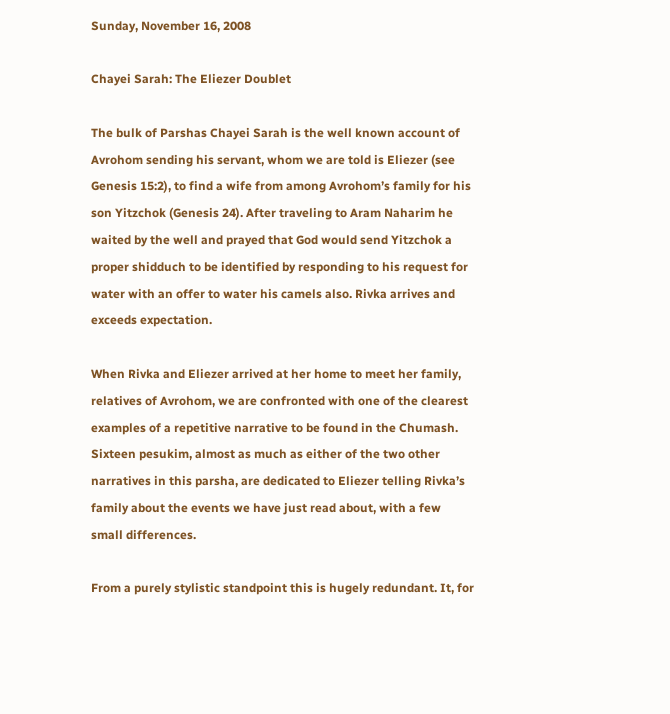Sunday, November 16, 2008

Chayei Sarah: The Eliezer Doublet

The bulk of Parshas Chayei Sarah is the well known account of Avrohom sending his servant, whom we are told is Eliezer (see Genesis 15:2), to find a wife from among Avrohom’s family for his son Yitzchok (Genesis 24). After traveling to Aram Naharim he waited by the well and prayed that God would send Yitzchok a proper shidduch to be identified by responding to his request for water with an offer to water his camels also. Rivka arrives and exceeds expectation.

When Rivka and Eliezer arrived at her home to meet her family, relatives of Avrohom, we are confronted with one of the clearest examples of a repetitive narrative to be found in the Chumash. Sixteen pesukim, almost as much as either of the two other narratives in this parsha, are dedicated to Eliezer telling Rivka’s family about the events we have just read about, with a few small differences.

From a purely stylistic standpoint this is hugely redundant. It, for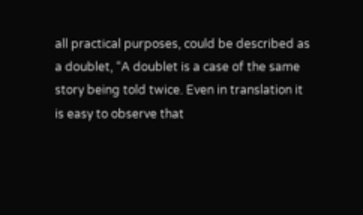all practical purposes, could be described as a doublet, “A doublet is a case of the same story being told twice. Even in translation it is easy to observe that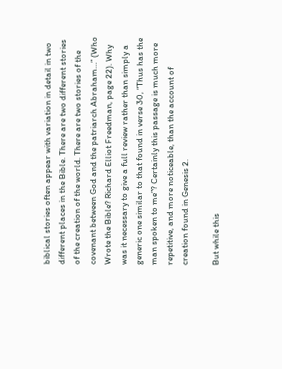biblical stories often appear with variation in detail in two different places in the Bible. There are two different stories of the creation of the world. There are two stories of the covenant between God and the patriarch Abraham…” (Who Wrote the Bible? Richard Elliot Freedman, page 22). Why was it necessary to give a full review rather than simply a generic one similar to that found in verse 30, “Thus has the man spoken to me”? Certainly this passage is much more repetitive, and more noticeable, than the account of creation found in Genesis 2.

But while this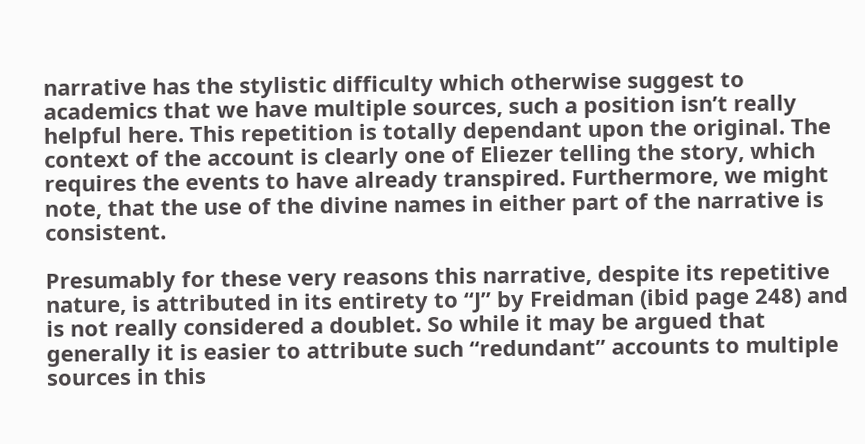narrative has the stylistic difficulty which otherwise suggest to academics that we have multiple sources, such a position isn’t really helpful here. This repetition is totally dependant upon the original. The context of the account is clearly one of Eliezer telling the story, which requires the events to have already transpired. Furthermore, we might note, that the use of the divine names in either part of the narrative is consistent.

Presumably for these very reasons this narrative, despite its repetitive nature, is attributed in its entirety to “J” by Freidman (ibid page 248) and is not really considered a doublet. So while it may be argued that generally it is easier to attribute such “redundant” accounts to multiple sources in this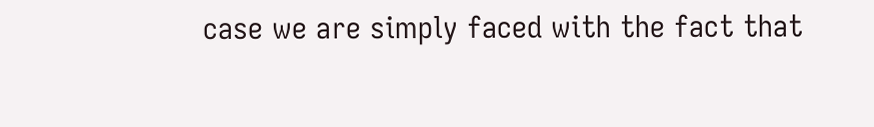case we are simply faced with the fact that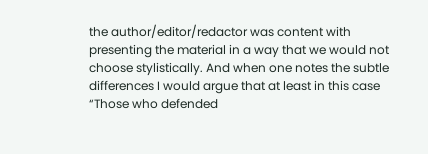the author/editor/redactor was content with presenting the material in a way that we would not choose stylistically. And when one notes the subtle differences I would argue that at least in this case “Those who defended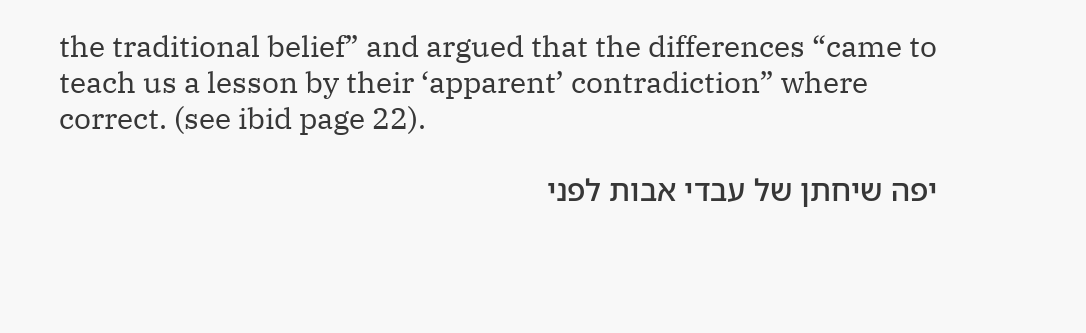the traditional belief” and argued that the differences “came to teach us a lesson by their ‘apparent’ contradiction” where correct. (see ibid page 22).

יפה שיחתן של עבדי אבות לפני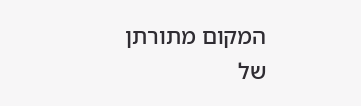המקום מתורתן של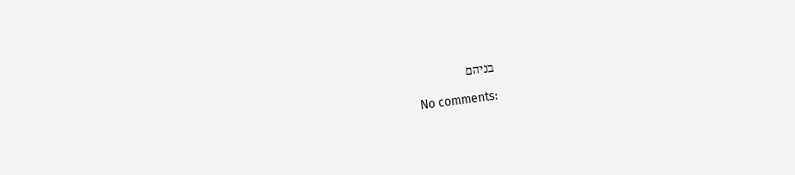בניהם

No comments: